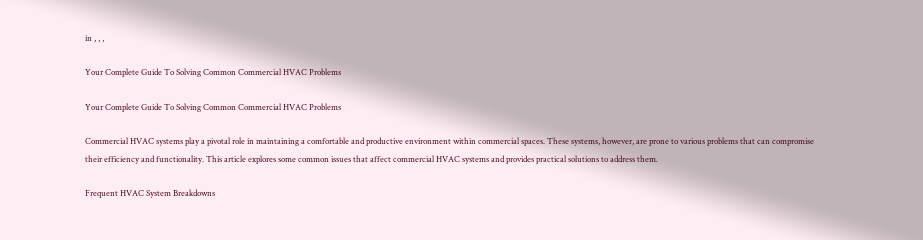in , , ,

Your Complete Guide To Solving Common Commercial HVAC Problems

Your Complete Guide To Solving Common Commercial HVAC Problems

Commercial HVAC systems play a pivotal role in maintaining a comfortable and productive environment within commercial spaces. These systems, however, are prone to various problems that can compromise their efficiency and functionality. This article explores some common issues that affect commercial HVAC systems and provides practical solutions to address them.

Frequent HVAC System Breakdowns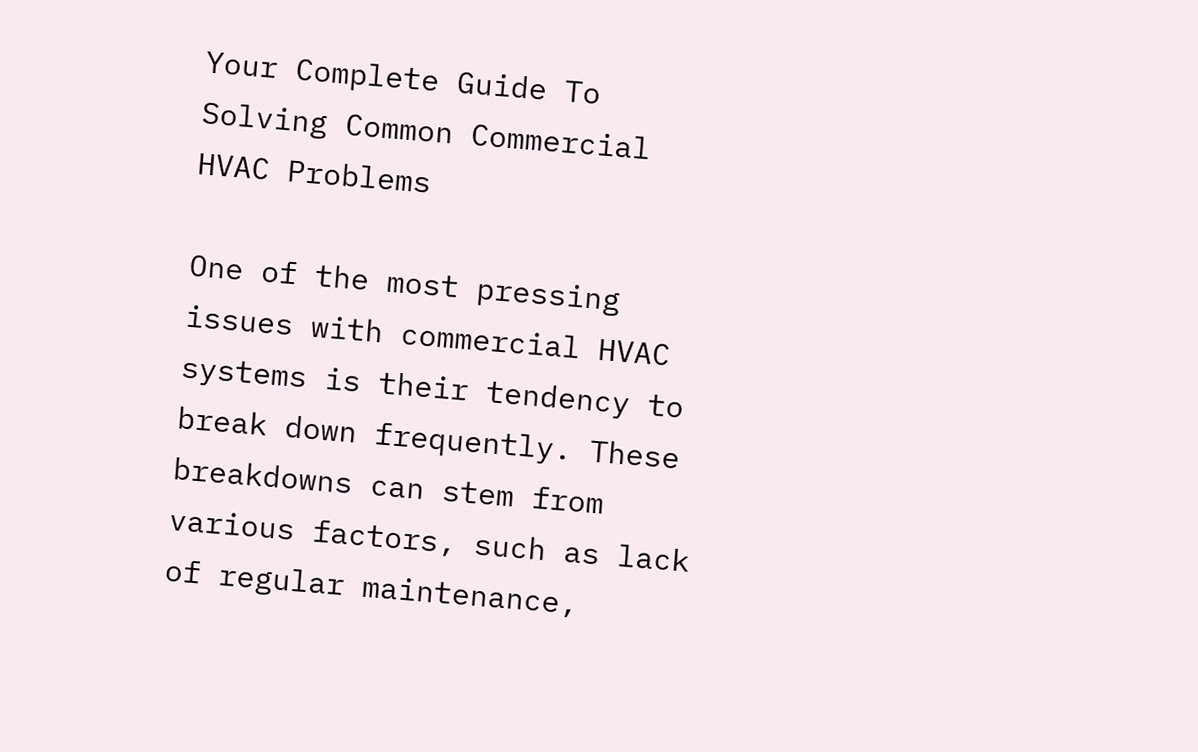Your Complete Guide To Solving Common Commercial HVAC Problems

One of the most pressing issues with commercial HVAC systems is their tendency to break down frequently. These breakdowns can stem from various factors, such as lack of regular maintenance,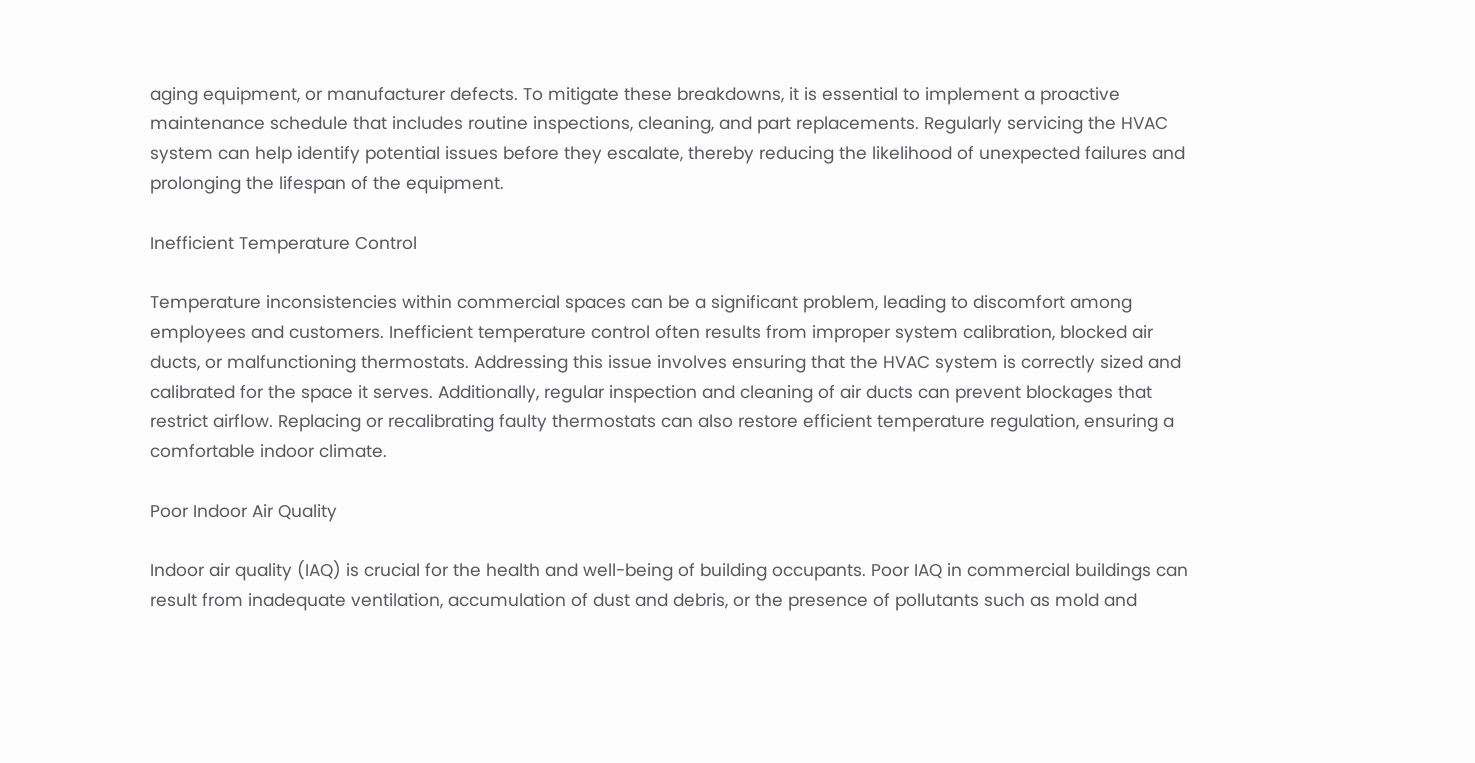aging equipment, or manufacturer defects. To mitigate these breakdowns, it is essential to implement a proactive maintenance schedule that includes routine inspections, cleaning, and part replacements. Regularly servicing the HVAC system can help identify potential issues before they escalate, thereby reducing the likelihood of unexpected failures and prolonging the lifespan of the equipment.

Inefficient Temperature Control

Temperature inconsistencies within commercial spaces can be a significant problem, leading to discomfort among employees and customers. Inefficient temperature control often results from improper system calibration, blocked air ducts, or malfunctioning thermostats. Addressing this issue involves ensuring that the HVAC system is correctly sized and calibrated for the space it serves. Additionally, regular inspection and cleaning of air ducts can prevent blockages that restrict airflow. Replacing or recalibrating faulty thermostats can also restore efficient temperature regulation, ensuring a comfortable indoor climate.

Poor Indoor Air Quality

Indoor air quality (IAQ) is crucial for the health and well-being of building occupants. Poor IAQ in commercial buildings can result from inadequate ventilation, accumulation of dust and debris, or the presence of pollutants such as mold and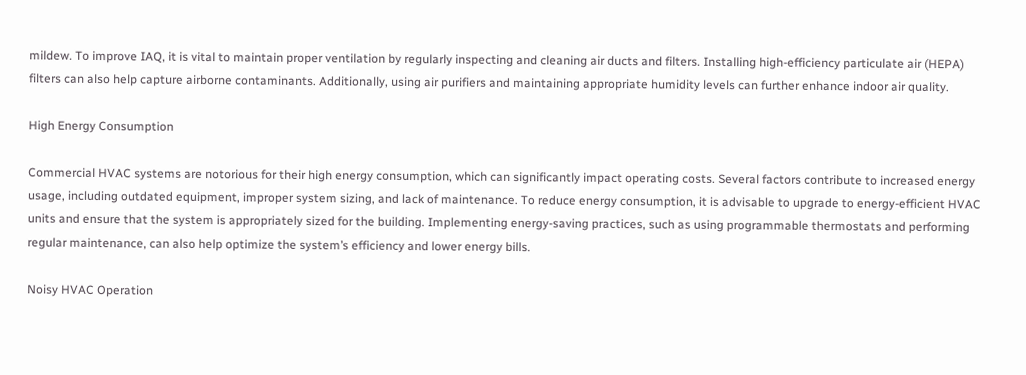mildew. To improve IAQ, it is vital to maintain proper ventilation by regularly inspecting and cleaning air ducts and filters. Installing high-efficiency particulate air (HEPA) filters can also help capture airborne contaminants. Additionally, using air purifiers and maintaining appropriate humidity levels can further enhance indoor air quality.

High Energy Consumption

Commercial HVAC systems are notorious for their high energy consumption, which can significantly impact operating costs. Several factors contribute to increased energy usage, including outdated equipment, improper system sizing, and lack of maintenance. To reduce energy consumption, it is advisable to upgrade to energy-efficient HVAC units and ensure that the system is appropriately sized for the building. Implementing energy-saving practices, such as using programmable thermostats and performing regular maintenance, can also help optimize the system’s efficiency and lower energy bills.

Noisy HVAC Operation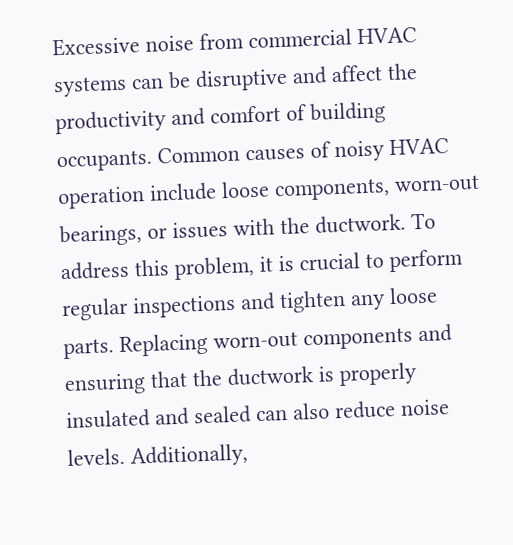Excessive noise from commercial HVAC systems can be disruptive and affect the productivity and comfort of building occupants. Common causes of noisy HVAC operation include loose components, worn-out bearings, or issues with the ductwork. To address this problem, it is crucial to perform regular inspections and tighten any loose parts. Replacing worn-out components and ensuring that the ductwork is properly insulated and sealed can also reduce noise levels. Additionally,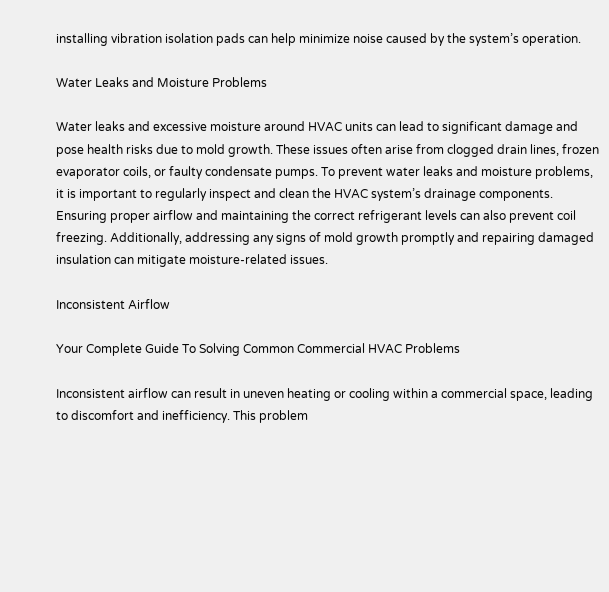installing vibration isolation pads can help minimize noise caused by the system’s operation.

Water Leaks and Moisture Problems

Water leaks and excessive moisture around HVAC units can lead to significant damage and pose health risks due to mold growth. These issues often arise from clogged drain lines, frozen evaporator coils, or faulty condensate pumps. To prevent water leaks and moisture problems, it is important to regularly inspect and clean the HVAC system’s drainage components. Ensuring proper airflow and maintaining the correct refrigerant levels can also prevent coil freezing. Additionally, addressing any signs of mold growth promptly and repairing damaged insulation can mitigate moisture-related issues.

Inconsistent Airflow

Your Complete Guide To Solving Common Commercial HVAC Problems

Inconsistent airflow can result in uneven heating or cooling within a commercial space, leading to discomfort and inefficiency. This problem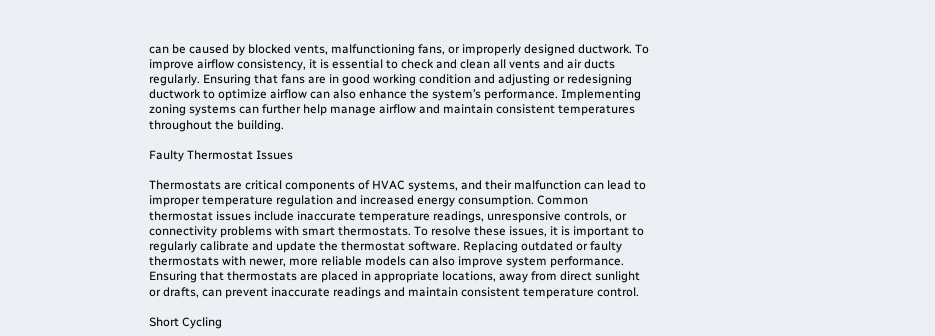can be caused by blocked vents, malfunctioning fans, or improperly designed ductwork. To improve airflow consistency, it is essential to check and clean all vents and air ducts regularly. Ensuring that fans are in good working condition and adjusting or redesigning ductwork to optimize airflow can also enhance the system’s performance. Implementing zoning systems can further help manage airflow and maintain consistent temperatures throughout the building.

Faulty Thermostat Issues

Thermostats are critical components of HVAC systems, and their malfunction can lead to improper temperature regulation and increased energy consumption. Common thermostat issues include inaccurate temperature readings, unresponsive controls, or connectivity problems with smart thermostats. To resolve these issues, it is important to regularly calibrate and update the thermostat software. Replacing outdated or faulty thermostats with newer, more reliable models can also improve system performance. Ensuring that thermostats are placed in appropriate locations, away from direct sunlight or drafts, can prevent inaccurate readings and maintain consistent temperature control.

Short Cycling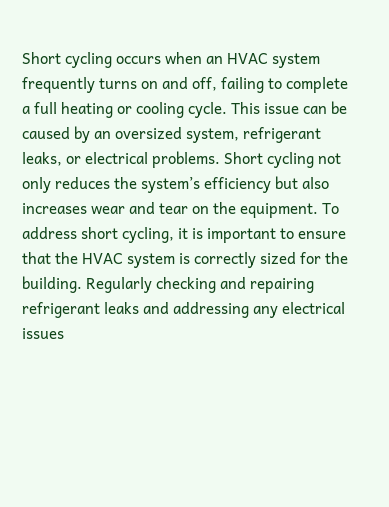Short cycling occurs when an HVAC system frequently turns on and off, failing to complete a full heating or cooling cycle. This issue can be caused by an oversized system, refrigerant leaks, or electrical problems. Short cycling not only reduces the system’s efficiency but also increases wear and tear on the equipment. To address short cycling, it is important to ensure that the HVAC system is correctly sized for the building. Regularly checking and repairing refrigerant leaks and addressing any electrical issues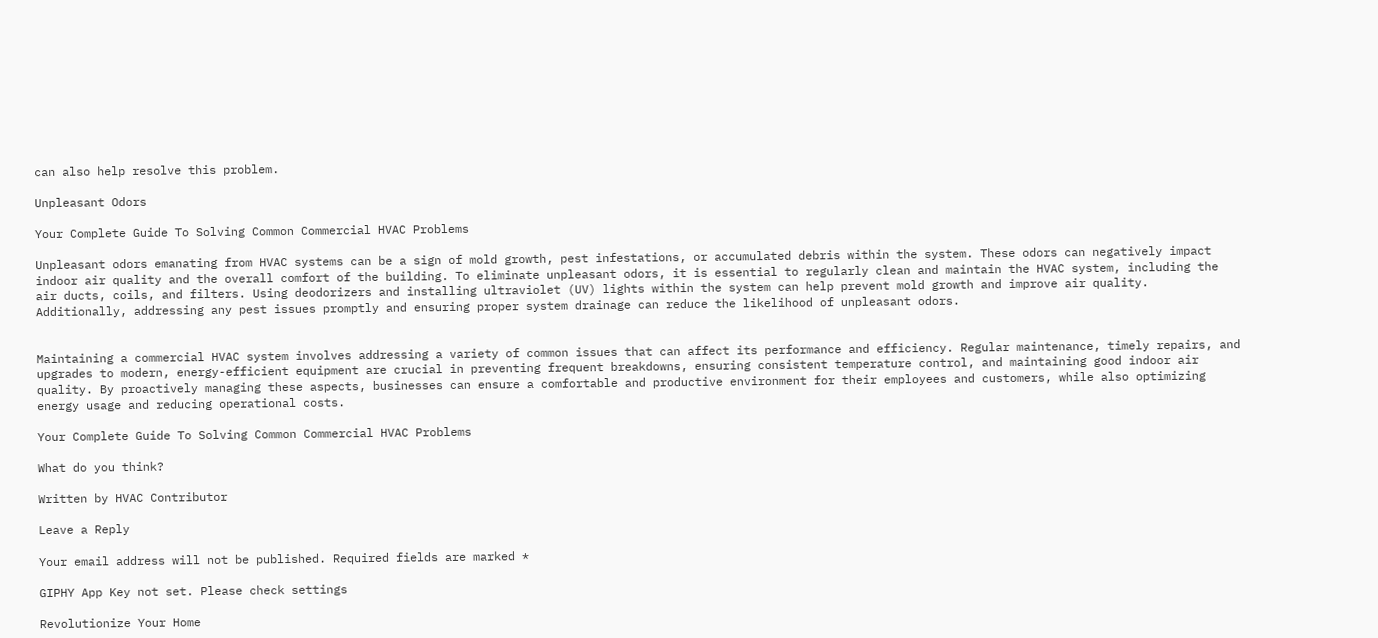can also help resolve this problem.

Unpleasant Odors

Your Complete Guide To Solving Common Commercial HVAC Problems

Unpleasant odors emanating from HVAC systems can be a sign of mold growth, pest infestations, or accumulated debris within the system. These odors can negatively impact indoor air quality and the overall comfort of the building. To eliminate unpleasant odors, it is essential to regularly clean and maintain the HVAC system, including the air ducts, coils, and filters. Using deodorizers and installing ultraviolet (UV) lights within the system can help prevent mold growth and improve air quality. Additionally, addressing any pest issues promptly and ensuring proper system drainage can reduce the likelihood of unpleasant odors.


Maintaining a commercial HVAC system involves addressing a variety of common issues that can affect its performance and efficiency. Regular maintenance, timely repairs, and upgrades to modern, energy-efficient equipment are crucial in preventing frequent breakdowns, ensuring consistent temperature control, and maintaining good indoor air quality. By proactively managing these aspects, businesses can ensure a comfortable and productive environment for their employees and customers, while also optimizing energy usage and reducing operational costs.

Your Complete Guide To Solving Common Commercial HVAC Problems

What do you think?

Written by HVAC Contributor

Leave a Reply

Your email address will not be published. Required fields are marked *

GIPHY App Key not set. Please check settings

Revolutionize Your Home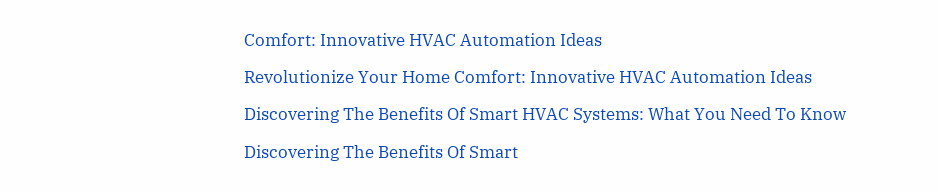Comfort: Innovative HVAC Automation Ideas

Revolutionize Your Home Comfort: Innovative HVAC Automation Ideas

Discovering The Benefits Of Smart HVAC Systems: What You Need To Know

Discovering The Benefits Of Smart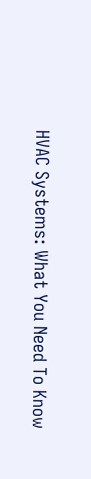HVAC Systems: What You Need To Know